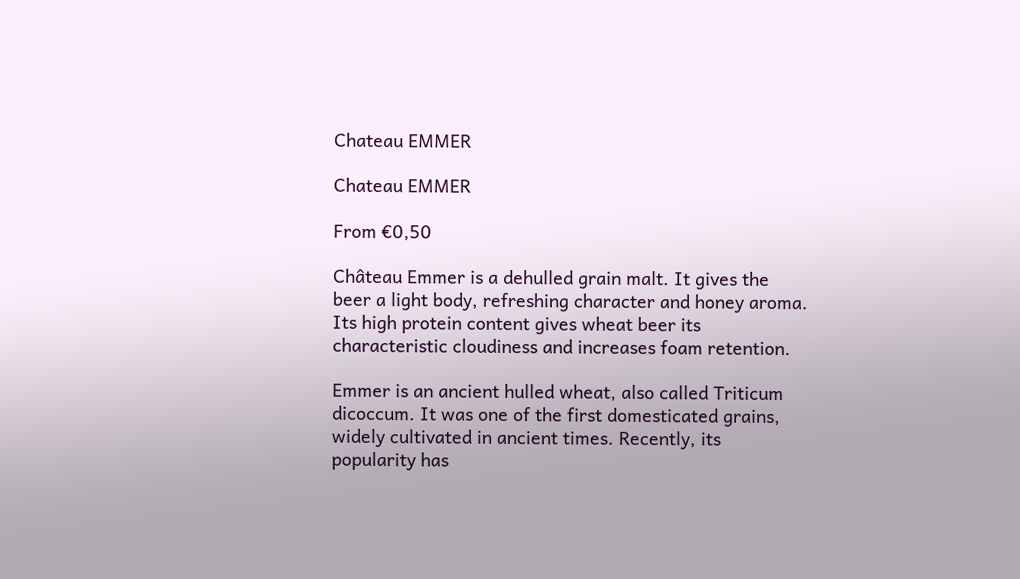Chateau EMMER

Chateau EMMER

From €0,50

Château Emmer is a dehulled grain malt. It gives the beer a light body, refreshing character and honey aroma. Its high protein content gives wheat beer its characteristic cloudiness and increases foam retention.

Emmer is an ancient hulled wheat, also called Triticum dicoccum. It was one of the first domesticated grains, widely cultivated in ancient times. Recently, its popularity has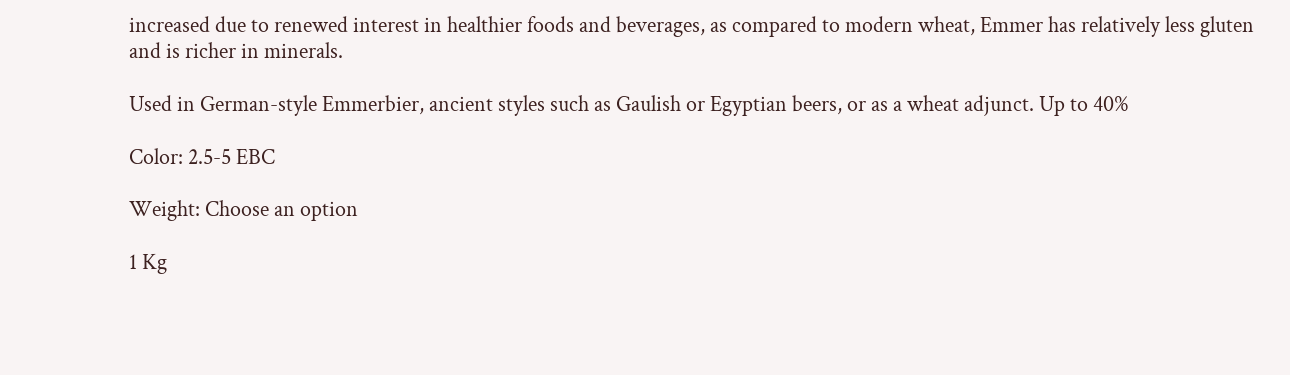increased due to renewed interest in healthier foods and beverages, as compared to modern wheat, Emmer has relatively less gluten and is richer in minerals.

Used in German-style Emmerbier, ancient styles such as Gaulish or Egyptian beers, or as a wheat adjunct. Up to 40%

Color: 2.5-5 EBC

Weight: Choose an option

1 Kg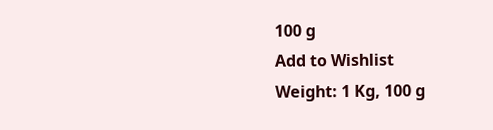100 g
Add to Wishlist
Weight: 1 Kg, 100 g